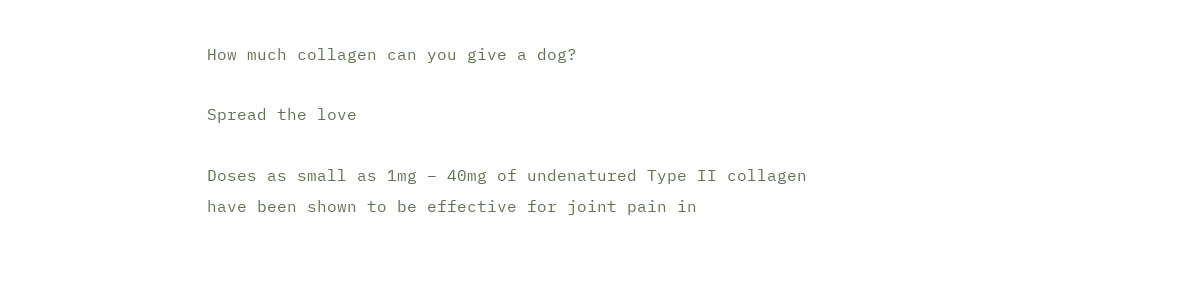How much collagen can you give a dog?

Spread the love

Doses as small as 1mg – 40mg of undenatured Type II collagen have been shown to be effective for joint pain in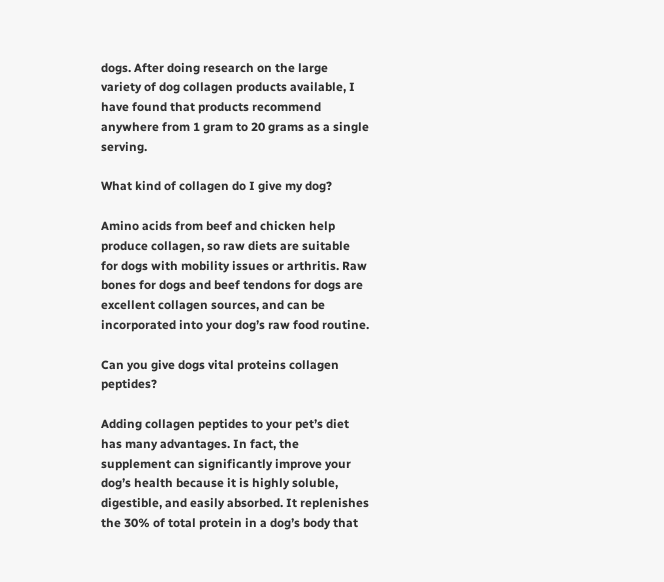dogs. After doing research on the large variety of dog collagen products available, I have found that products recommend anywhere from 1 gram to 20 grams as a single serving.

What kind of collagen do I give my dog?

Amino acids from beef and chicken help produce collagen, so raw diets are suitable for dogs with mobility issues or arthritis. Raw bones for dogs and beef tendons for dogs are excellent collagen sources, and can be incorporated into your dog’s raw food routine.

Can you give dogs vital proteins collagen peptides?

Adding collagen peptides to your pet’s diet has many advantages. In fact, the supplement can significantly improve your dog’s health because it is highly soluble, digestible, and easily absorbed. It replenishes the 30% of total protein in a dog’s body that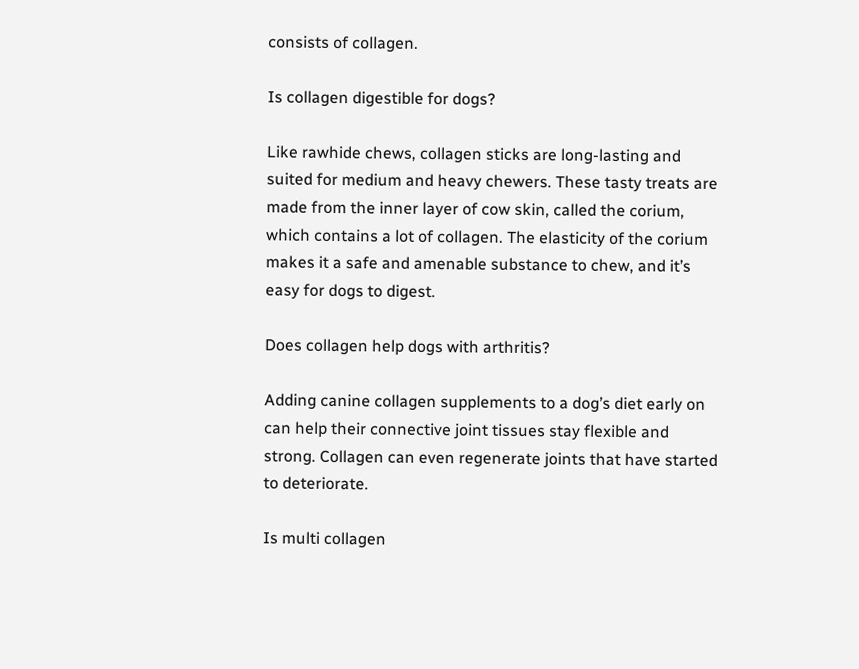consists of collagen.

Is collagen digestible for dogs?

Like rawhide chews, collagen sticks are long-lasting and suited for medium and heavy chewers. These tasty treats are made from the inner layer of cow skin, called the corium, which contains a lot of collagen. The elasticity of the corium makes it a safe and amenable substance to chew, and it’s easy for dogs to digest.

Does collagen help dogs with arthritis?

Adding canine collagen supplements to a dog’s diet early on can help their connective joint tissues stay flexible and strong. Collagen can even regenerate joints that have started to deteriorate.

Is multi collagen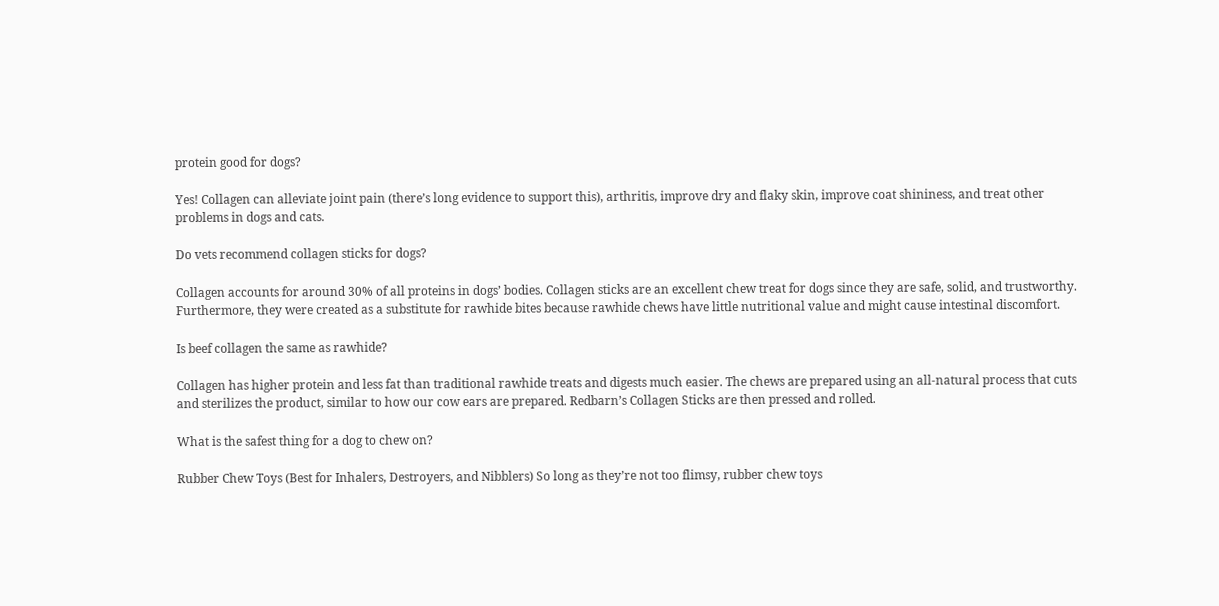protein good for dogs?

Yes! Collagen can alleviate joint pain (there’s long evidence to support this), arthritis, improve dry and flaky skin, improve coat shininess, and treat other problems in dogs and cats.

Do vets recommend collagen sticks for dogs?

Collagen accounts for around 30% of all proteins in dogs’ bodies. Collagen sticks are an excellent chew treat for dogs since they are safe, solid, and trustworthy. Furthermore, they were created as a substitute for rawhide bites because rawhide chews have little nutritional value and might cause intestinal discomfort.

Is beef collagen the same as rawhide?

Collagen has higher protein and less fat than traditional rawhide treats and digests much easier. The chews are prepared using an all-natural process that cuts and sterilizes the product, similar to how our cow ears are prepared. Redbarn’s Collagen Sticks are then pressed and rolled.

What is the safest thing for a dog to chew on?

Rubber Chew Toys (Best for Inhalers, Destroyers, and Nibblers) So long as they’re not too flimsy, rubber chew toys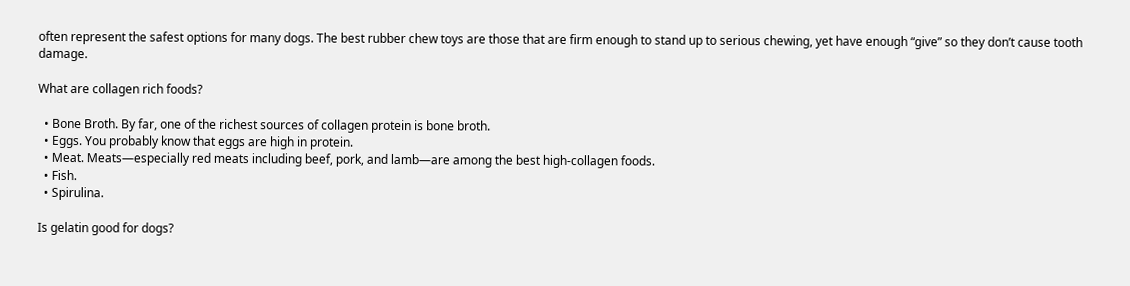often represent the safest options for many dogs. The best rubber chew toys are those that are firm enough to stand up to serious chewing, yet have enough “give” so they don’t cause tooth damage.

What are collagen rich foods?

  • Bone Broth. By far, one of the richest sources of collagen protein is bone broth.
  • Eggs. You probably know that eggs are high in protein.
  • Meat. Meats—especially red meats including beef, pork, and lamb—are among the best high-collagen foods.
  • Fish.
  • Spirulina.

Is gelatin good for dogs?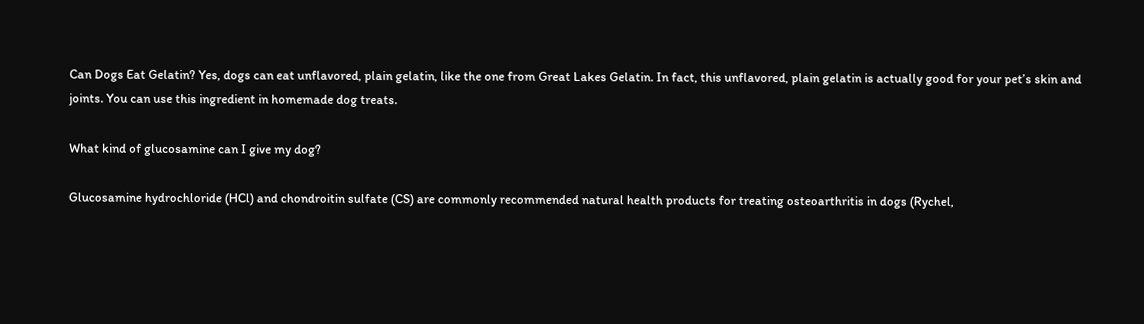Can Dogs Eat Gelatin? Yes, dogs can eat unflavored, plain gelatin, like the one from Great Lakes Gelatin. In fact, this unflavored, plain gelatin is actually good for your pet’s skin and joints. You can use this ingredient in homemade dog treats.

What kind of glucosamine can I give my dog?

Glucosamine hydrochloride (HCl) and chondroitin sulfate (CS) are commonly recommended natural health products for treating osteoarthritis in dogs (Rychel,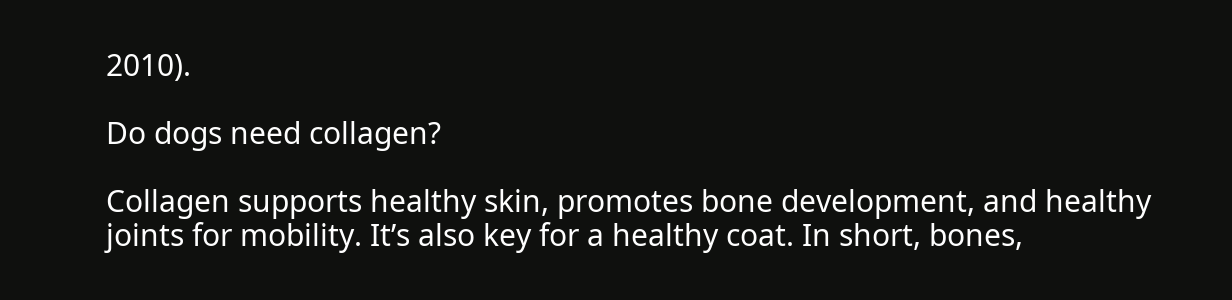2010).

Do dogs need collagen?

Collagen supports healthy skin, promotes bone development, and healthy joints for mobility. It’s also key for a healthy coat. In short, bones,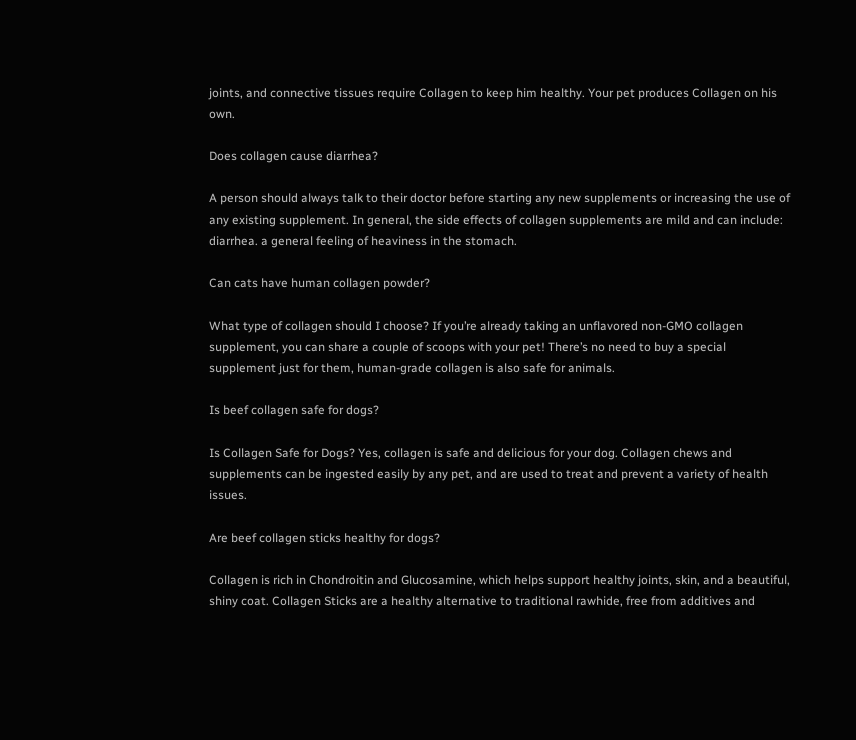joints, and connective tissues require Collagen to keep him healthy. Your pet produces Collagen on his own.

Does collagen cause diarrhea?

A person should always talk to their doctor before starting any new supplements or increasing the use of any existing supplement. In general, the side effects of collagen supplements are mild and can include: diarrhea. a general feeling of heaviness in the stomach.

Can cats have human collagen powder?

What type of collagen should I choose? If you’re already taking an unflavored non-GMO collagen supplement, you can share a couple of scoops with your pet! There’s no need to buy a special supplement just for them, human-grade collagen is also safe for animals.

Is beef collagen safe for dogs?

Is Collagen Safe for Dogs? Yes, collagen is safe and delicious for your dog. Collagen chews and supplements can be ingested easily by any pet, and are used to treat and prevent a variety of health issues.

Are beef collagen sticks healthy for dogs?

Collagen is rich in Chondroitin and Glucosamine, which helps support healthy joints, skin, and a beautiful, shiny coat. Collagen Sticks are a healthy alternative to traditional rawhide, free from additives and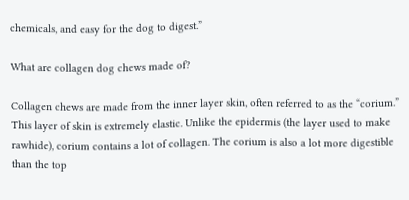chemicals, and easy for the dog to digest.”

What are collagen dog chews made of?

Collagen chews are made from the inner layer skin, often referred to as the “corium.” This layer of skin is extremely elastic. Unlike the epidermis (the layer used to make rawhide), corium contains a lot of collagen. The corium is also a lot more digestible than the top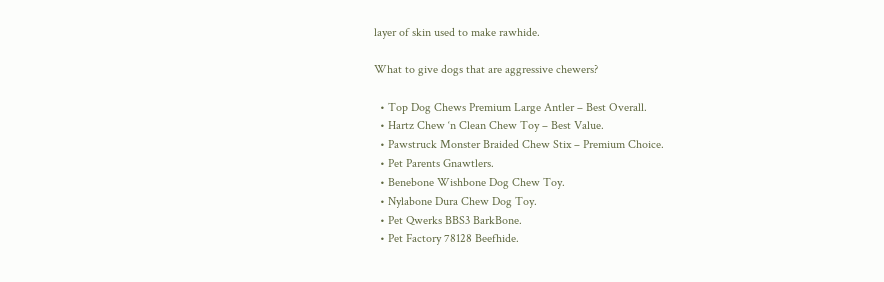layer of skin used to make rawhide.

What to give dogs that are aggressive chewers?

  • Top Dog Chews Premium Large Antler – Best Overall.
  • Hartz Chew ‘n Clean Chew Toy – Best Value.
  • Pawstruck Monster Braided Chew Stix – Premium Choice.
  • Pet Parents Gnawtlers.
  • Benebone Wishbone Dog Chew Toy.
  • Nylabone Dura Chew Dog Toy.
  • Pet Qwerks BBS3 BarkBone.
  • Pet Factory 78128 Beefhide.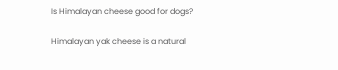Is Himalayan cheese good for dogs?

Himalayan yak cheese is a natural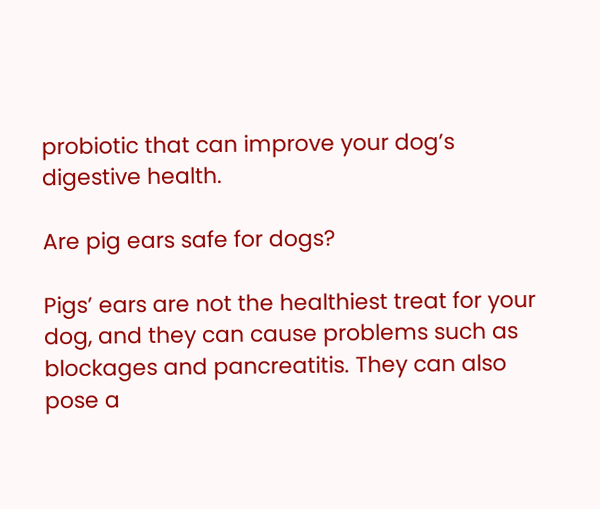probiotic that can improve your dog’s digestive health.

Are pig ears safe for dogs?

Pigs’ ears are not the healthiest treat for your dog, and they can cause problems such as blockages and pancreatitis. They can also pose a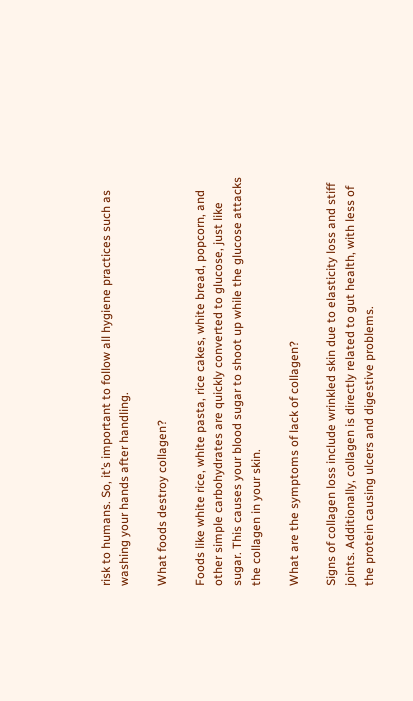risk to humans. So, it’s important to follow all hygiene practices such as washing your hands after handling.

What foods destroy collagen?

Foods like white rice, white pasta, rice cakes, white bread, popcorn, and other simple carbohydrates are quickly converted to glucose, just like sugar. This causes your blood sugar to shoot up while the glucose attacks the collagen in your skin.

What are the symptoms of lack of collagen?

Signs of collagen loss include wrinkled skin due to elasticity loss and stiff joints. Additionally, collagen is directly related to gut health, with less of the protein causing ulcers and digestive problems.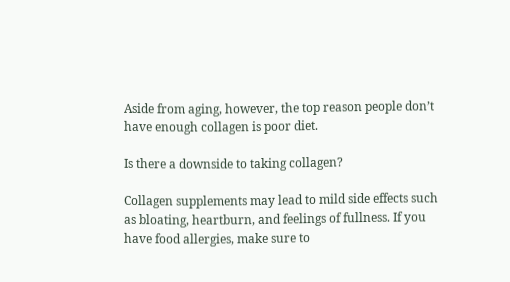Aside from aging, however, the top reason people don’t have enough collagen is poor diet.

Is there a downside to taking collagen?

Collagen supplements may lead to mild side effects such as bloating, heartburn, and feelings of fullness. If you have food allergies, make sure to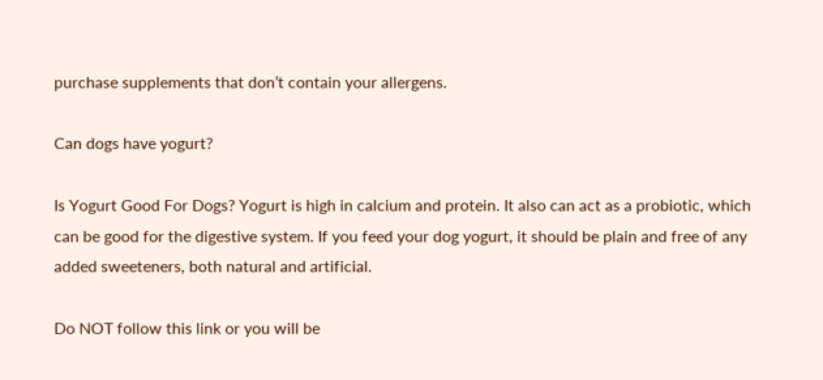purchase supplements that don’t contain your allergens.

Can dogs have yogurt?

Is Yogurt Good For Dogs? Yogurt is high in calcium and protein. It also can act as a probiotic, which can be good for the digestive system. If you feed your dog yogurt, it should be plain and free of any added sweeteners, both natural and artificial.

Do NOT follow this link or you will be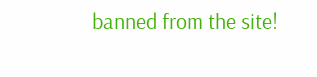banned from the site!